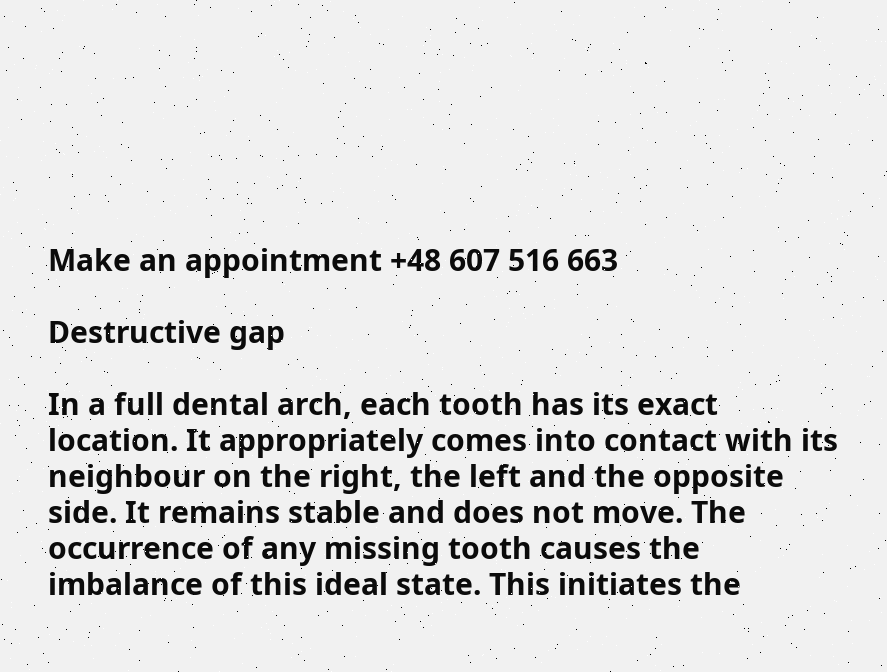Make an appointment +48 607 516 663

Destructive gap

In a full dental arch, each tooth has its exact location. It appropriately comes into contact with its neighbour on the right, the left and the opposite side. It remains stable and does not move. The occurrence of any missing tooth causes the imbalance of this ideal state. This initiates the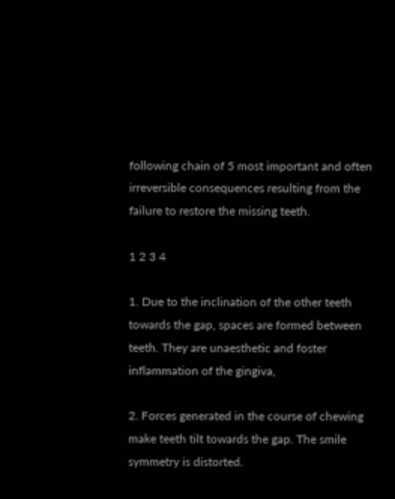following chain of 5 most important and often irreversible consequences resulting from the failure to restore the missing teeth.

1 2 3 4

1. Due to the inclination of the other teeth towards the gap, spaces are formed between teeth. They are unaesthetic and foster inflammation of the gingiva,

2. Forces generated in the course of chewing make teeth tilt towards the gap. The smile symmetry is distorted.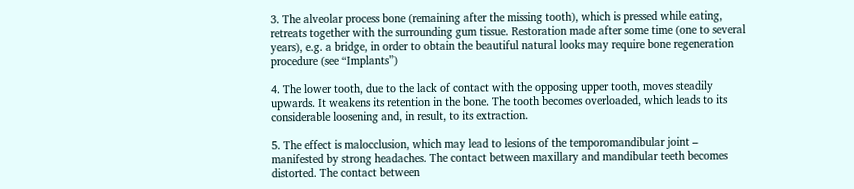3. The alveolar process bone (remaining after the missing tooth), which is pressed while eating, retreats together with the surrounding gum tissue. Restoration made after some time (one to several years), e.g. a bridge, in order to obtain the beautiful natural looks may require bone regeneration procedure (see “Implants”)

4. The lower tooth, due to the lack of contact with the opposing upper tooth, moves steadily upwards. It weakens its retention in the bone. The tooth becomes overloaded, which leads to its considerable loosening and, in result, to its extraction.

5. The effect is malocclusion, which may lead to lesions of the temporomandibular joint – manifested by strong headaches. The contact between maxillary and mandibular teeth becomes distorted. The contact between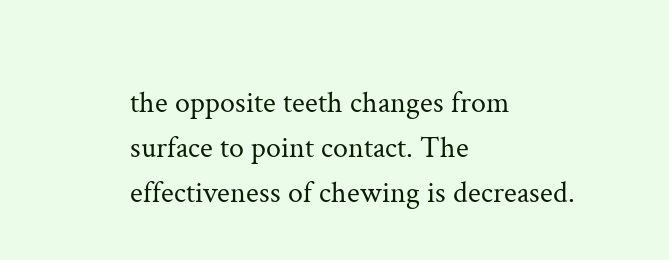the opposite teeth changes from surface to point contact. The effectiveness of chewing is decreased.